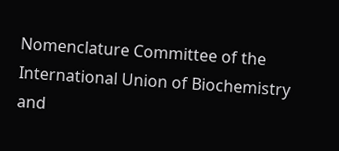Nomenclature Committee of the International Union of Biochemistry and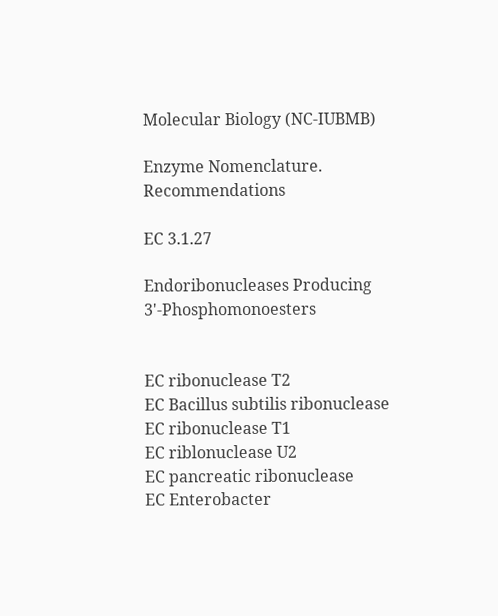Molecular Biology (NC-IUBMB)

Enzyme Nomenclature. Recommendations

EC 3.1.27

Endoribonucleases Producing 3'-Phosphomonoesters


EC ribonuclease T2
EC Bacillus subtilis ribonuclease
EC ribonuclease T1
EC riblonuclease U2
EC pancreatic ribonuclease
EC Enterobacter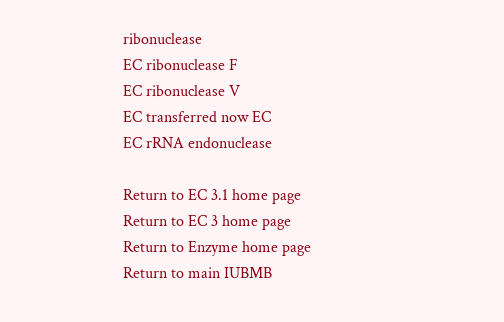ribonuclease
EC ribonuclease F
EC ribonuclease V
EC transferred now EC
EC rRNA endonuclease

Return to EC 3.1 home page
Return to EC 3 home page
Return to Enzyme home page
Return to main IUBMB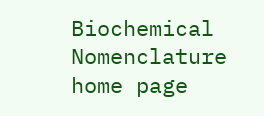Biochemical Nomenclature home page